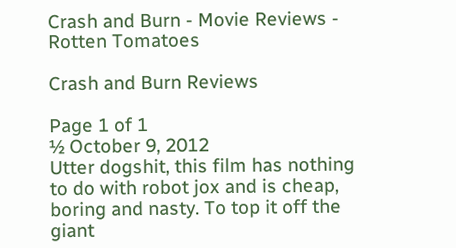Crash and Burn - Movie Reviews - Rotten Tomatoes

Crash and Burn Reviews

Page 1 of 1
½ October 9, 2012
Utter dogshit, this film has nothing to do with robot jox and is cheap, boring and nasty. To top it off the giant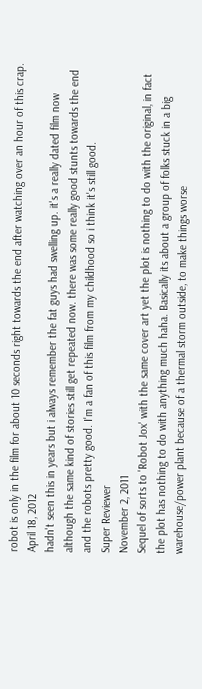robot is only in the film for about 10 seconds right towards the end after watching over an hour of this crap.
April 18, 2012
hadn't seen this in years but i always remember the fat guys had swelling up. it's a really dated film now although the same kind of stories still get repeated now. there was some really good stunts towards the end and the robots pretty good. I'm a fan of this film from my childhood so i think it's still good.
Super Reviewer
November 2, 2011
Sequel of sorts to 'Robot Jox' with the same cover art yet the plot is nothing to do with the original, in fact the plot has nothing to do with anything much haha. Basically its about a group of folks stuck in a big warehouse/power plant because of a thermal storm outside, to make things worse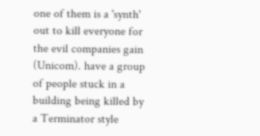one of them is a 'synth' out to kill everyone for the evil companies gain (Unicom). have a group of people stuck in a building being killed by a Terminator style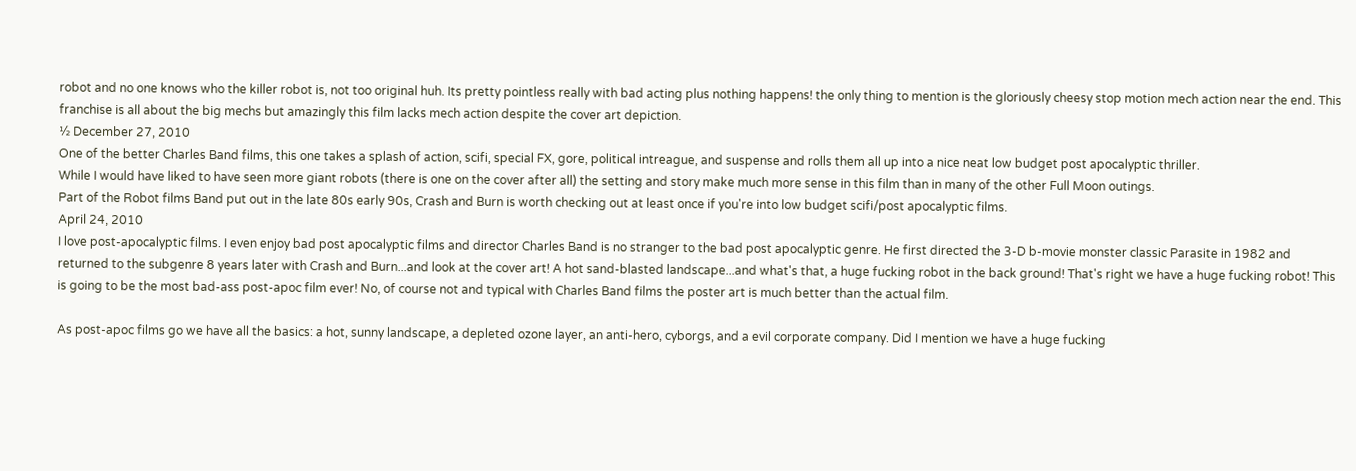robot and no one knows who the killer robot is, not too original huh. Its pretty pointless really with bad acting plus nothing happens! the only thing to mention is the gloriously cheesy stop motion mech action near the end. This franchise is all about the big mechs but amazingly this film lacks mech action despite the cover art depiction.
½ December 27, 2010
One of the better Charles Band films, this one takes a splash of action, scifi, special FX, gore, political intreague, and suspense and rolls them all up into a nice neat low budget post apocalyptic thriller.
While I would have liked to have seen more giant robots (there is one on the cover after all) the setting and story make much more sense in this film than in many of the other Full Moon outings.
Part of the Robot films Band put out in the late 80s early 90s, Crash and Burn is worth checking out at least once if you're into low budget scifi/post apocalyptic films.
April 24, 2010
I love post-apocalyptic films. I even enjoy bad post apocalyptic films and director Charles Band is no stranger to the bad post apocalyptic genre. He first directed the 3-D b-movie monster classic Parasite in 1982 and returned to the subgenre 8 years later with Crash and Burn...and look at the cover art! A hot sand-blasted landscape...and what's that, a huge fucking robot in the back ground! That's right we have a huge fucking robot! This is going to be the most bad-ass post-apoc film ever! No, of course not and typical with Charles Band films the poster art is much better than the actual film.

As post-apoc films go we have all the basics: a hot, sunny landscape, a depleted ozone layer, an anti-hero, cyborgs, and a evil corporate company. Did I mention we have a huge fucking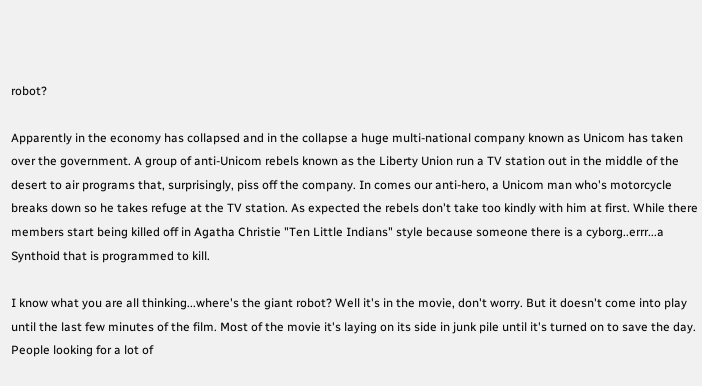robot?

Apparently in the economy has collapsed and in the collapse a huge multi-national company known as Unicom has taken over the government. A group of anti-Unicom rebels known as the Liberty Union run a TV station out in the middle of the desert to air programs that, surprisingly, piss off the company. In comes our anti-hero, a Unicom man who's motorcycle breaks down so he takes refuge at the TV station. As expected the rebels don't take too kindly with him at first. While there members start being killed off in Agatha Christie "Ten Little Indians" style because someone there is a cyborg..errr...a Synthoid that is programmed to kill.

I know what you are all thinking...where's the giant robot? Well it's in the movie, don't worry. But it doesn't come into play until the last few minutes of the film. Most of the movie it's laying on its side in junk pile until it's turned on to save the day. People looking for a lot of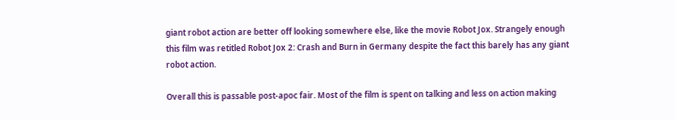giant robot action are better off looking somewhere else, like the movie Robot Jox. Strangely enough this film was retitled Robot Jox 2: Crash and Burn in Germany despite the fact this barely has any giant robot action.

Overall this is passable post-apoc fair. Most of the film is spent on talking and less on action making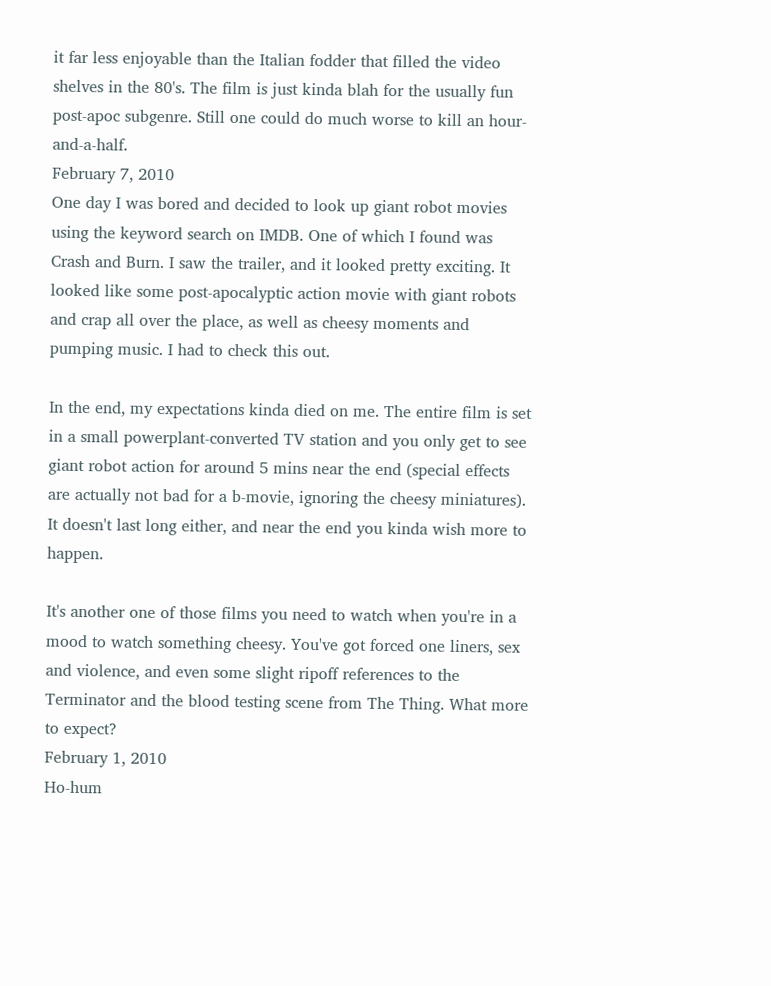it far less enjoyable than the Italian fodder that filled the video shelves in the 80's. The film is just kinda blah for the usually fun post-apoc subgenre. Still one could do much worse to kill an hour-and-a-half.
February 7, 2010
One day I was bored and decided to look up giant robot movies using the keyword search on IMDB. One of which I found was Crash and Burn. I saw the trailer, and it looked pretty exciting. It looked like some post-apocalyptic action movie with giant robots and crap all over the place, as well as cheesy moments and pumping music. I had to check this out.

In the end, my expectations kinda died on me. The entire film is set in a small powerplant-converted TV station and you only get to see giant robot action for around 5 mins near the end (special effects are actually not bad for a b-movie, ignoring the cheesy miniatures). It doesn't last long either, and near the end you kinda wish more to happen.

It's another one of those films you need to watch when you're in a mood to watch something cheesy. You've got forced one liners, sex and violence, and even some slight ripoff references to the Terminator and the blood testing scene from The Thing. What more to expect?
February 1, 2010
Ho-hum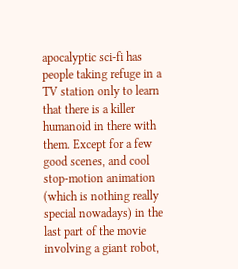apocalyptic sci-fi has people taking refuge in a TV station only to learn that there is a killer humanoid in there with them. Except for a few good scenes, and cool stop-motion animation (which is nothing really special nowadays) in the last part of the movie involving a giant robot,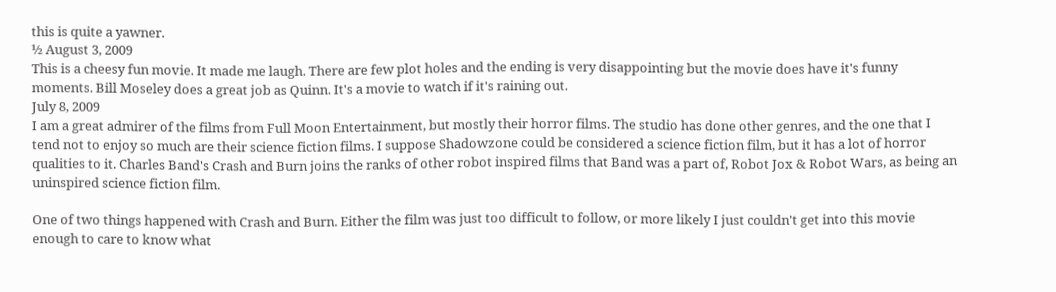this is quite a yawner.
½ August 3, 2009
This is a cheesy fun movie. It made me laugh. There are few plot holes and the ending is very disappointing but the movie does have it's funny moments. Bill Moseley does a great job as Quinn. It's a movie to watch if it's raining out.
July 8, 2009
I am a great admirer of the films from Full Moon Entertainment, but mostly their horror films. The studio has done other genres, and the one that I tend not to enjoy so much are their science fiction films. I suppose Shadowzone could be considered a science fiction film, but it has a lot of horror qualities to it. Charles Band's Crash and Burn joins the ranks of other robot inspired films that Band was a part of, Robot Jox & Robot Wars, as being an uninspired science fiction film.

One of two things happened with Crash and Burn. Either the film was just too difficult to follow, or more likely I just couldn't get into this movie enough to care to know what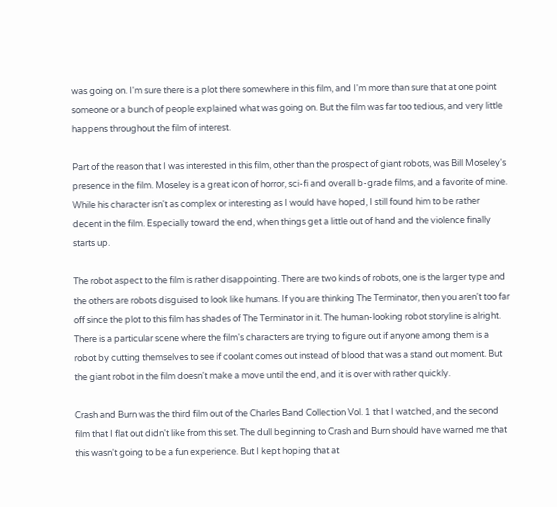was going on. I'm sure there is a plot there somewhere in this film, and I'm more than sure that at one point someone or a bunch of people explained what was going on. But the film was far too tedious, and very little happens throughout the film of interest.

Part of the reason that I was interested in this film, other than the prospect of giant robots, was Bill Moseley's presence in the film. Moseley is a great icon of horror, sci-fi and overall b-grade films, and a favorite of mine. While his character isn't as complex or interesting as I would have hoped, I still found him to be rather decent in the film. Especially toward the end, when things get a little out of hand and the violence finally starts up.

The robot aspect to the film is rather disappointing. There are two kinds of robots, one is the larger type and the others are robots disguised to look like humans. If you are thinking The Terminator, then you aren't too far off since the plot to this film has shades of The Terminator in it. The human-looking robot storyline is alright. There is a particular scene where the film's characters are trying to figure out if anyone among them is a robot by cutting themselves to see if coolant comes out instead of blood that was a stand out moment. But the giant robot in the film doesn't make a move until the end, and it is over with rather quickly.

Crash and Burn was the third film out of the Charles Band Collection Vol. 1 that I watched, and the second film that I flat out didn't like from this set. The dull beginning to Crash and Burn should have warned me that this wasn't going to be a fun experience. But I kept hoping that at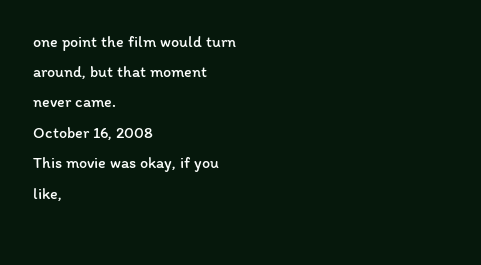one point the film would turn around, but that moment never came.
October 16, 2008
This movie was okay, if you like,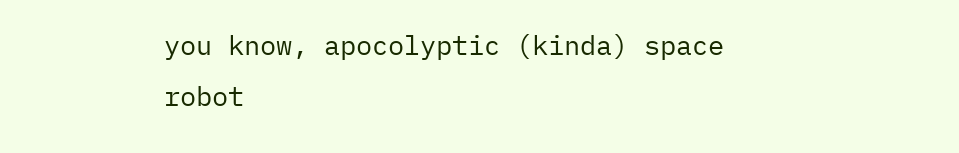you know, apocolyptic (kinda) space robot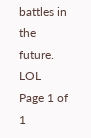battles in the future. LOL
Page 1 of 1